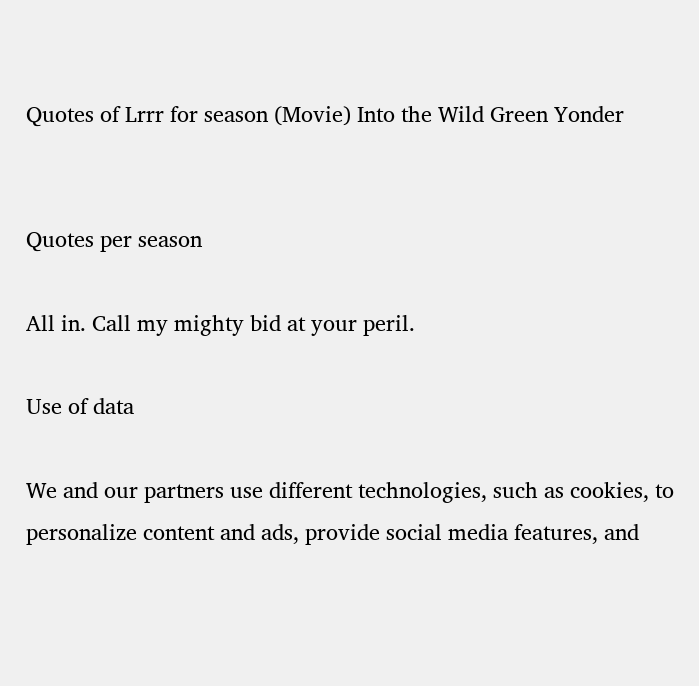Quotes of Lrrr for season (Movie) Into the Wild Green Yonder


Quotes per season

All in. Call my mighty bid at your peril.

Use of data

We and our partners use different technologies, such as cookies, to personalize content and ads, provide social media features, and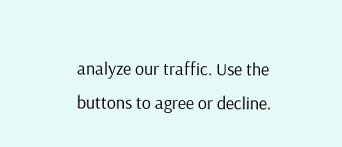analyze our traffic. Use the buttons to agree or decline.